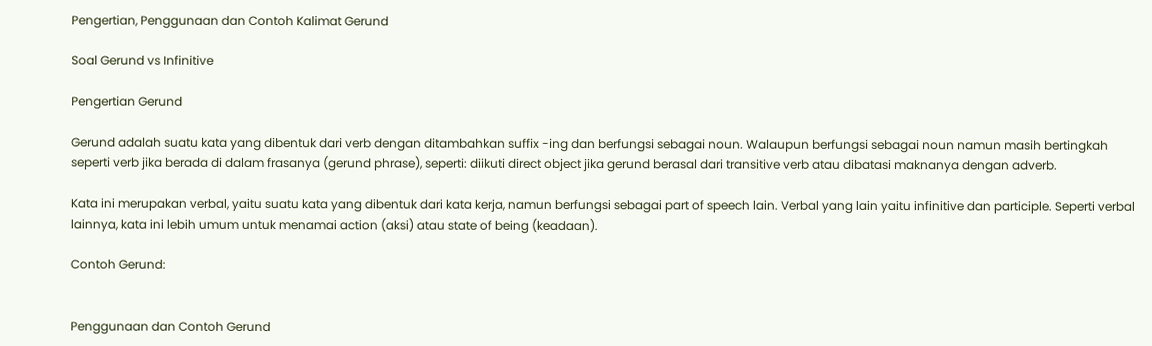Pengertian, Penggunaan dan Contoh Kalimat Gerund

Soal Gerund vs Infinitive

Pengertian Gerund

Gerund adalah suatu kata yang dibentuk dari verb dengan ditambahkan suffix -ing dan berfungsi sebagai noun. Walaupun berfungsi sebagai noun namun masih bertingkah seperti verb jika berada di dalam frasanya (gerund phrase), seperti: diikuti direct object jika gerund berasal dari transitive verb atau dibatasi maknanya dengan adverb.

Kata ini merupakan verbal, yaitu suatu kata yang dibentuk dari kata kerja, namun berfungsi sebagai part of speech lain. Verbal yang lain yaitu infinitive dan participle. Seperti verbal lainnya, kata ini lebih umum untuk menamai action (aksi) atau state of being (keadaan).

Contoh Gerund:


Penggunaan dan Contoh Gerund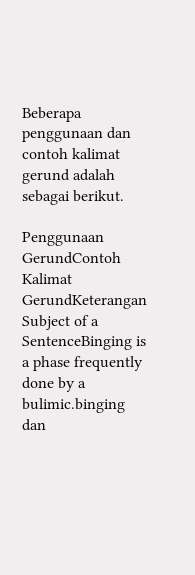Beberapa penggunaan dan contoh kalimat gerund adalah sebagai berikut.

Penggunaan GerundContoh Kalimat GerundKeterangan
Subject of a SentenceBinging is a phase frequently done by a bulimic.binging dan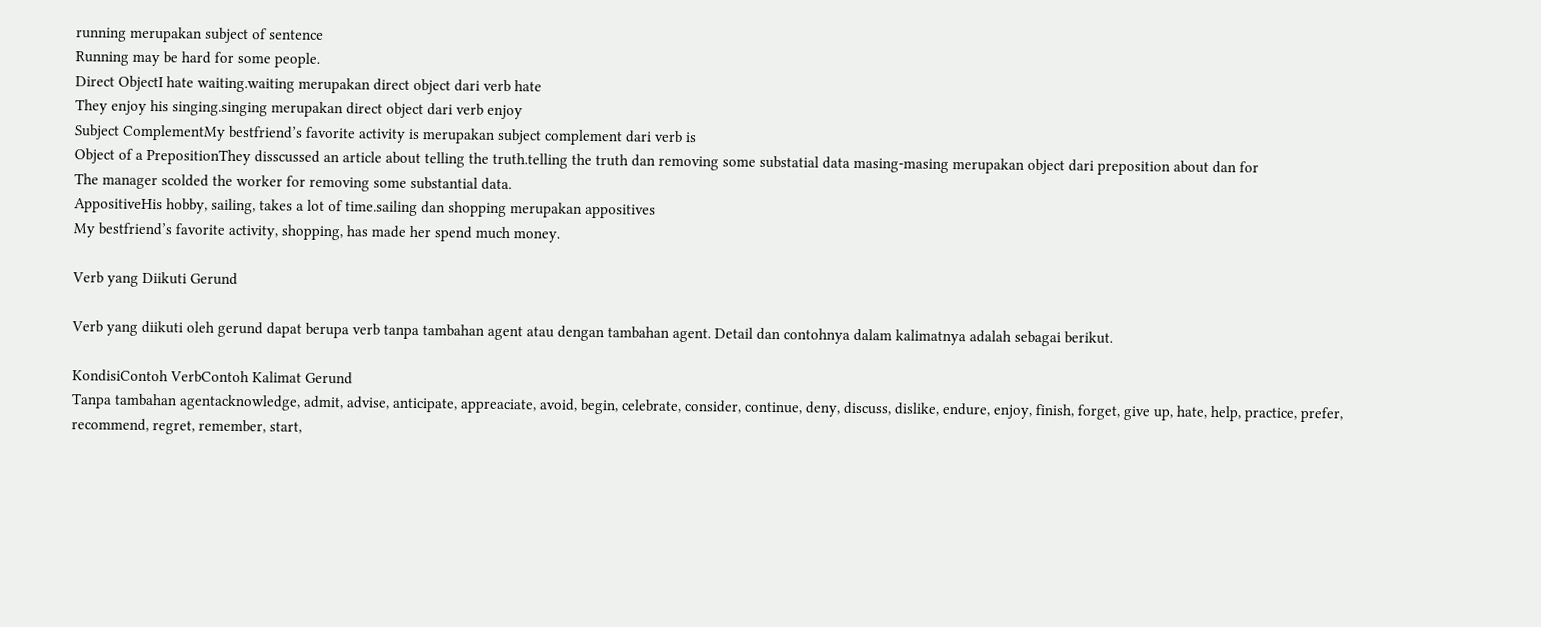running merupakan subject of sentence
Running may be hard for some people.
Direct ObjectI hate waiting.waiting merupakan direct object dari verb hate
They enjoy his singing.singing merupakan direct object dari verb enjoy
Subject ComplementMy bestfriend’s favorite activity is merupakan subject complement dari verb is
Object of a PrepositionThey disscussed an article about telling the truth.telling the truth dan removing some substatial data masing-masing merupakan object dari preposition about dan for
The manager scolded the worker for removing some substantial data.
AppositiveHis hobby, sailing, takes a lot of time.sailing dan shopping merupakan appositives
My bestfriend’s favorite activity, shopping, has made her spend much money.

Verb yang Diikuti Gerund

Verb yang diikuti oleh gerund dapat berupa verb tanpa tambahan agent atau dengan tambahan agent. Detail dan contohnya dalam kalimatnya adalah sebagai berikut.

KondisiContoh VerbContoh Kalimat Gerund
Tanpa tambahan agentacknowledge, admit, advise, anticipate, appreaciate, avoid, begin, celebrate, consider, continue, deny, discuss, dislike, endure, enjoy, finish, forget, give up, hate, help, practice, prefer, recommend, regret, remember, start,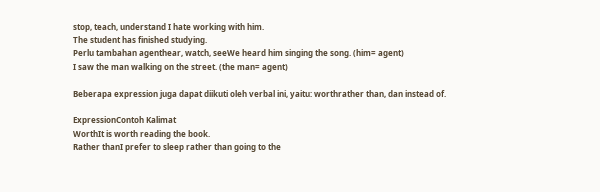stop, teach, understand I hate working with him.
The student has finished studying.
Perlu tambahan agenthear, watch, seeWe heard him singing the song. (him= agent)
I saw the man walking on the street. (the man= agent)

Beberapa expression juga dapat diikuti oleh verbal ini, yaitu: worthrather than, dan instead of.

ExpressionContoh Kalimat
WorthIt is worth reading the book.
Rather thanI prefer to sleep rather than going to the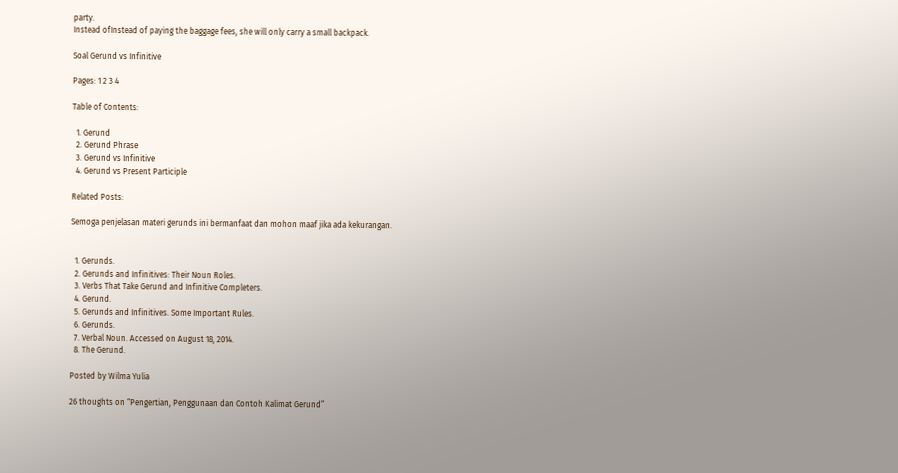party.
Instead ofInstead of paying the baggage fees, she will only carry a small backpack.

Soal Gerund vs Infinitive

Pages: 1 2 3 4

Table of Contents:

  1. Gerund
  2. Gerund Phrase
  3. Gerund vs Infinitive
  4. Gerund vs Present Participle

Related Posts:

Semoga penjelasan materi gerunds ini bermanfaat dan mohon maaf jika ada kekurangan.


  1. Gerunds.
  2. Gerunds and Infinitives: Their Noun Roles.
  3. Verbs That Take Gerund and Infinitive Completers.
  4. Gerund.
  5. Gerunds and Infinitives. Some Important Rules.
  6. Gerunds.
  7. Verbal Noun. Accessed on August 18, 2014.
  8. The Gerund.

Posted by Wilma Yulia

26 thoughts on “Pengertian, Penggunaan dan Contoh Kalimat Gerund”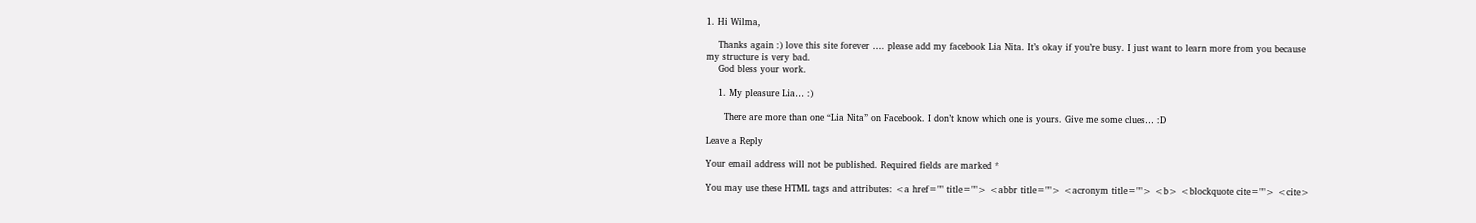1. Hi Wilma,

    Thanks again :) love this site forever …. please add my facebook Lia Nita. It’s okay if you’re busy. I just want to learn more from you because my structure is very bad.
    God bless your work.

    1. My pleasure Lia… :)

      There are more than one “Lia Nita” on Facebook. I don’t know which one is yours. Give me some clues… :D

Leave a Reply

Your email address will not be published. Required fields are marked *

You may use these HTML tags and attributes: <a href="" title=""> <abbr title=""> <acronym title=""> <b> <blockquote cite=""> <cite>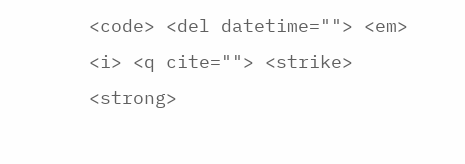<code> <del datetime=""> <em> <i> <q cite=""> <strike> <strong>